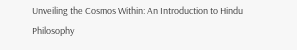Unveiling the Cosmos Within: An Introduction to Hindu Philosophy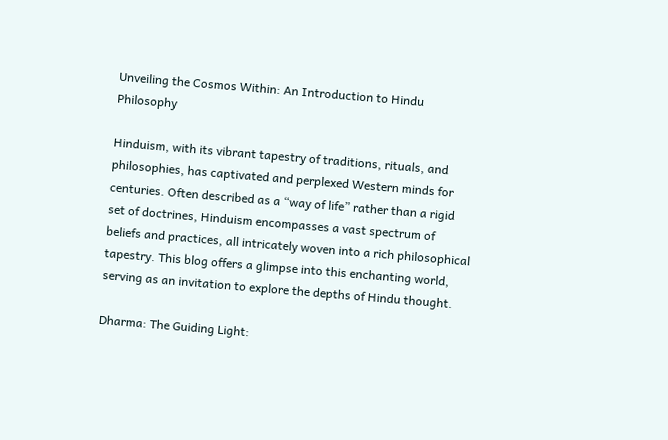Unveiling the Cosmos Within: An Introduction to Hindu Philosophy

Hinduism, with its vibrant tapestry of traditions, rituals, and philosophies, has captivated and perplexed Western minds for centuries. Often described as a “way of life” rather than a rigid set of doctrines, Hinduism encompasses a vast spectrum of beliefs and practices, all intricately woven into a rich philosophical tapestry. This blog offers a glimpse into this enchanting world, serving as an invitation to explore the depths of Hindu thought.

Dharma: The Guiding Light: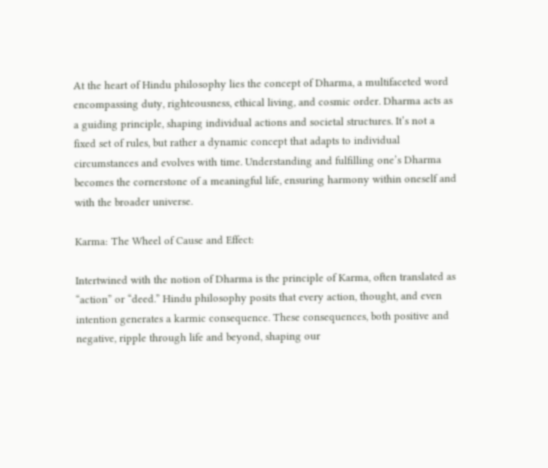At the heart of Hindu philosophy lies the concept of Dharma, a multifaceted word encompassing duty, righteousness, ethical living, and cosmic order. Dharma acts as a guiding principle, shaping individual actions and societal structures. It’s not a fixed set of rules, but rather a dynamic concept that adapts to individual circumstances and evolves with time. Understanding and fulfilling one’s Dharma becomes the cornerstone of a meaningful life, ensuring harmony within oneself and with the broader universe.

Karma: The Wheel of Cause and Effect:

Intertwined with the notion of Dharma is the principle of Karma, often translated as “action” or “deed.” Hindu philosophy posits that every action, thought, and even intention generates a karmic consequence. These consequences, both positive and negative, ripple through life and beyond, shaping our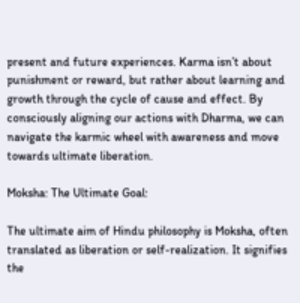present and future experiences. Karma isn’t about punishment or reward, but rather about learning and growth through the cycle of cause and effect. By consciously aligning our actions with Dharma, we can navigate the karmic wheel with awareness and move towards ultimate liberation.

Moksha: The Ultimate Goal:

The ultimate aim of Hindu philosophy is Moksha, often translated as liberation or self-realization. It signifies the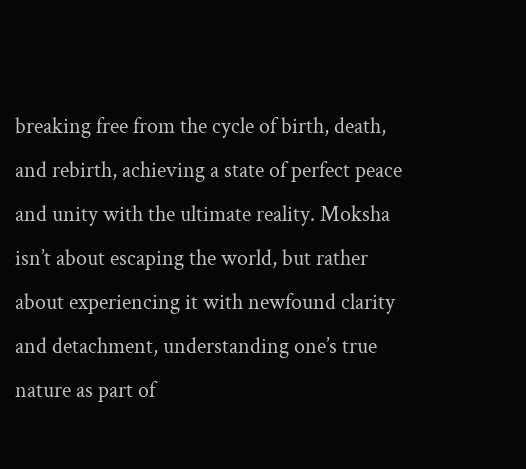breaking free from the cycle of birth, death, and rebirth, achieving a state of perfect peace and unity with the ultimate reality. Moksha isn’t about escaping the world, but rather about experiencing it with newfound clarity and detachment, understanding one’s true nature as part of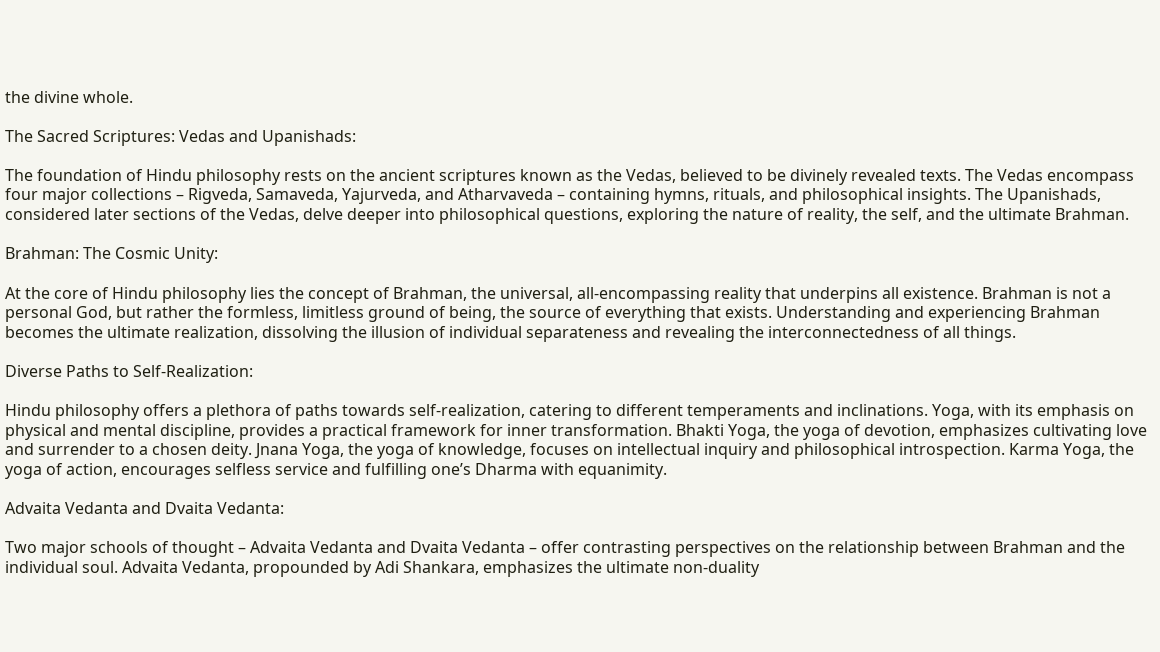the divine whole.

The Sacred Scriptures: Vedas and Upanishads:

The foundation of Hindu philosophy rests on the ancient scriptures known as the Vedas, believed to be divinely revealed texts. The Vedas encompass four major collections – Rigveda, Samaveda, Yajurveda, and Atharvaveda – containing hymns, rituals, and philosophical insights. The Upanishads, considered later sections of the Vedas, delve deeper into philosophical questions, exploring the nature of reality, the self, and the ultimate Brahman.

Brahman: The Cosmic Unity:

At the core of Hindu philosophy lies the concept of Brahman, the universal, all-encompassing reality that underpins all existence. Brahman is not a personal God, but rather the formless, limitless ground of being, the source of everything that exists. Understanding and experiencing Brahman becomes the ultimate realization, dissolving the illusion of individual separateness and revealing the interconnectedness of all things.

Diverse Paths to Self-Realization:

Hindu philosophy offers a plethora of paths towards self-realization, catering to different temperaments and inclinations. Yoga, with its emphasis on physical and mental discipline, provides a practical framework for inner transformation. Bhakti Yoga, the yoga of devotion, emphasizes cultivating love and surrender to a chosen deity. Jnana Yoga, the yoga of knowledge, focuses on intellectual inquiry and philosophical introspection. Karma Yoga, the yoga of action, encourages selfless service and fulfilling one’s Dharma with equanimity.

Advaita Vedanta and Dvaita Vedanta:

Two major schools of thought – Advaita Vedanta and Dvaita Vedanta – offer contrasting perspectives on the relationship between Brahman and the individual soul. Advaita Vedanta, propounded by Adi Shankara, emphasizes the ultimate non-duality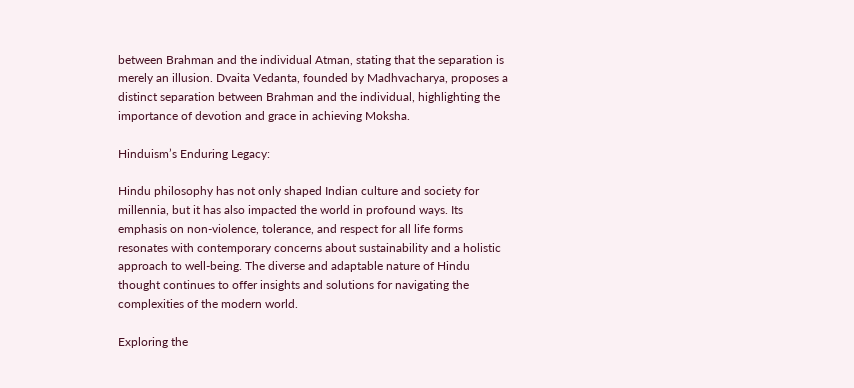between Brahman and the individual Atman, stating that the separation is merely an illusion. Dvaita Vedanta, founded by Madhvacharya, proposes a distinct separation between Brahman and the individual, highlighting the importance of devotion and grace in achieving Moksha.

Hinduism’s Enduring Legacy:

Hindu philosophy has not only shaped Indian culture and society for millennia, but it has also impacted the world in profound ways. Its emphasis on non-violence, tolerance, and respect for all life forms resonates with contemporary concerns about sustainability and a holistic approach to well-being. The diverse and adaptable nature of Hindu thought continues to offer insights and solutions for navigating the complexities of the modern world.

Exploring the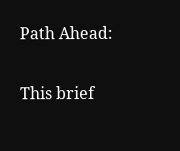Path Ahead:

This brief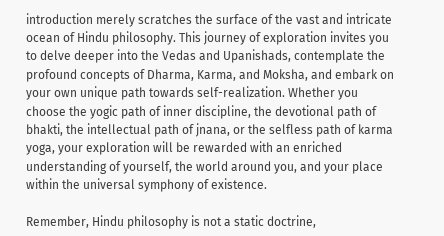introduction merely scratches the surface of the vast and intricate ocean of Hindu philosophy. This journey of exploration invites you to delve deeper into the Vedas and Upanishads, contemplate the profound concepts of Dharma, Karma, and Moksha, and embark on your own unique path towards self-realization. Whether you choose the yogic path of inner discipline, the devotional path of bhakti, the intellectual path of jnana, or the selfless path of karma yoga, your exploration will be rewarded with an enriched understanding of yourself, the world around you, and your place within the universal symphony of existence.

Remember, Hindu philosophy is not a static doctrine,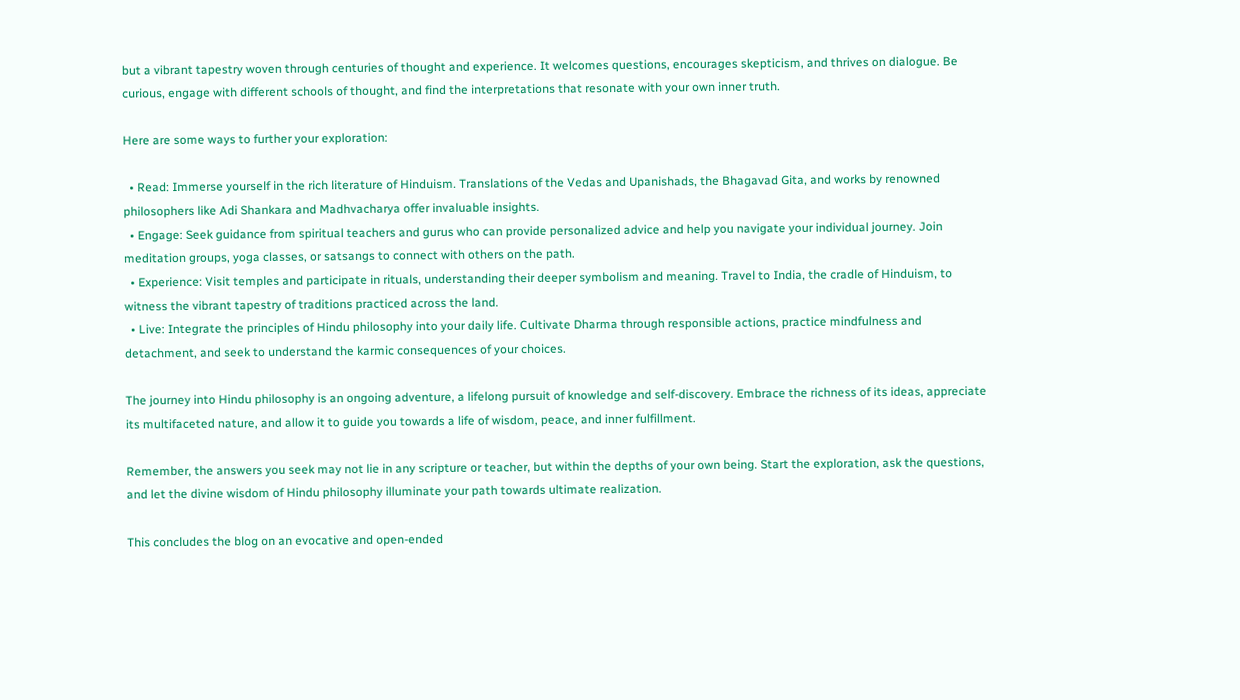but a vibrant tapestry woven through centuries of thought and experience. It welcomes questions, encourages skepticism, and thrives on dialogue. Be curious, engage with different schools of thought, and find the interpretations that resonate with your own inner truth.

Here are some ways to further your exploration:

  • Read: Immerse yourself in the rich literature of Hinduism. Translations of the Vedas and Upanishads, the Bhagavad Gita, and works by renowned philosophers like Adi Shankara and Madhvacharya offer invaluable insights.
  • Engage: Seek guidance from spiritual teachers and gurus who can provide personalized advice and help you navigate your individual journey. Join meditation groups, yoga classes, or satsangs to connect with others on the path.
  • Experience: Visit temples and participate in rituals, understanding their deeper symbolism and meaning. Travel to India, the cradle of Hinduism, to witness the vibrant tapestry of traditions practiced across the land.
  • Live: Integrate the principles of Hindu philosophy into your daily life. Cultivate Dharma through responsible actions, practice mindfulness and detachment, and seek to understand the karmic consequences of your choices.

The journey into Hindu philosophy is an ongoing adventure, a lifelong pursuit of knowledge and self-discovery. Embrace the richness of its ideas, appreciate its multifaceted nature, and allow it to guide you towards a life of wisdom, peace, and inner fulfillment.

Remember, the answers you seek may not lie in any scripture or teacher, but within the depths of your own being. Start the exploration, ask the questions, and let the divine wisdom of Hindu philosophy illuminate your path towards ultimate realization.

This concludes the blog on an evocative and open-ended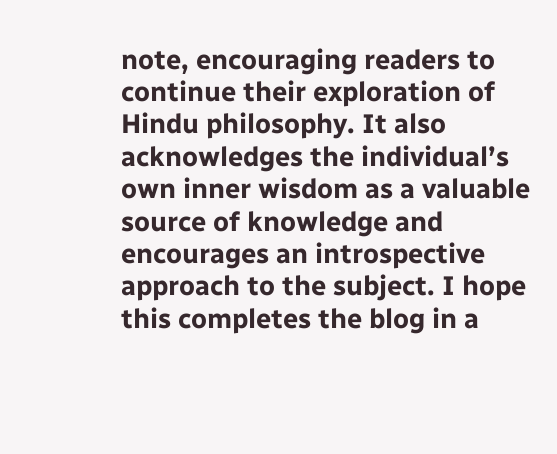note, encouraging readers to continue their exploration of Hindu philosophy. It also acknowledges the individual’s own inner wisdom as a valuable source of knowledge and encourages an introspective approach to the subject. I hope this completes the blog in a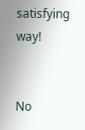satisfying way!


No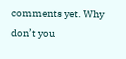comments yet. Why don’t you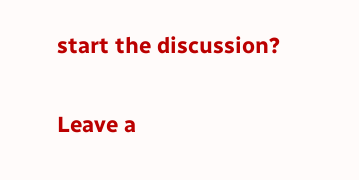start the discussion?

Leave a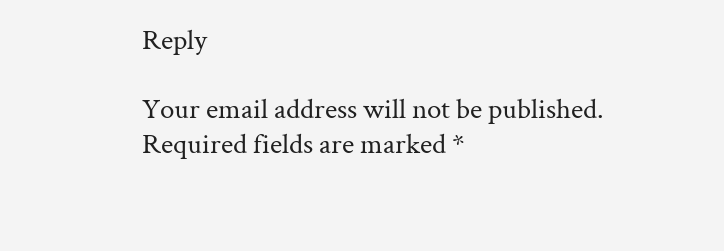Reply

Your email address will not be published. Required fields are marked *